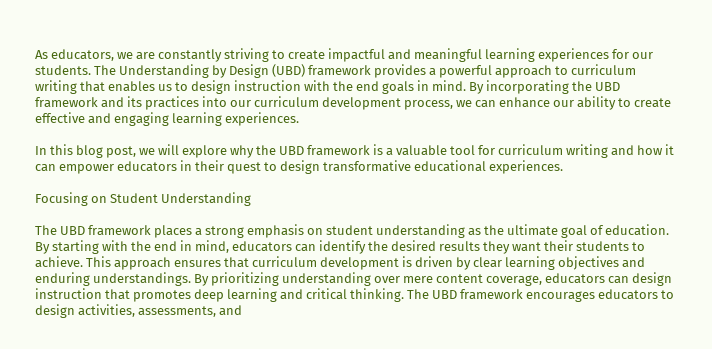As educators, we are constantly striving to create impactful and meaningful learning experiences for our students. The Understanding by Design (UBD) framework provides a powerful approach to curriculum writing that enables us to design instruction with the end goals in mind. By incorporating the UBD framework and its practices into our curriculum development process, we can enhance our ability to create effective and engaging learning experiences.

In this blog post, we will explore why the UBD framework is a valuable tool for curriculum writing and how it can empower educators in their quest to design transformative educational experiences.

Focusing on Student Understanding

The UBD framework places a strong emphasis on student understanding as the ultimate goal of education. By starting with the end in mind, educators can identify the desired results they want their students to achieve. This approach ensures that curriculum development is driven by clear learning objectives and enduring understandings. By prioritizing understanding over mere content coverage, educators can design instruction that promotes deep learning and critical thinking. The UBD framework encourages educators to design activities, assessments, and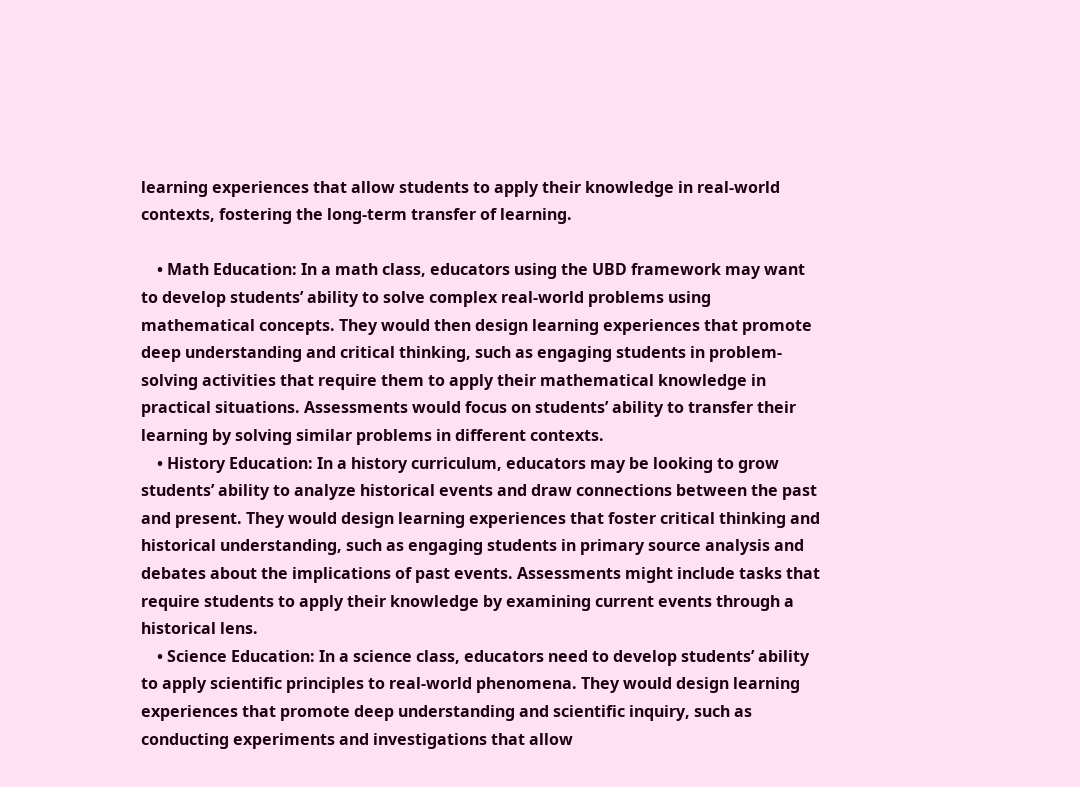learning experiences that allow students to apply their knowledge in real-world contexts, fostering the long-term transfer of learning.

    • Math Education: In a math class, educators using the UBD framework may want to develop students’ ability to solve complex real-world problems using mathematical concepts. They would then design learning experiences that promote deep understanding and critical thinking, such as engaging students in problem-solving activities that require them to apply their mathematical knowledge in practical situations. Assessments would focus on students’ ability to transfer their learning by solving similar problems in different contexts.
    • History Education: In a history curriculum, educators may be looking to grow students’ ability to analyze historical events and draw connections between the past and present. They would design learning experiences that foster critical thinking and historical understanding, such as engaging students in primary source analysis and debates about the implications of past events. Assessments might include tasks that require students to apply their knowledge by examining current events through a historical lens.
    • Science Education: In a science class, educators need to develop students’ ability to apply scientific principles to real-world phenomena. They would design learning experiences that promote deep understanding and scientific inquiry, such as conducting experiments and investigations that allow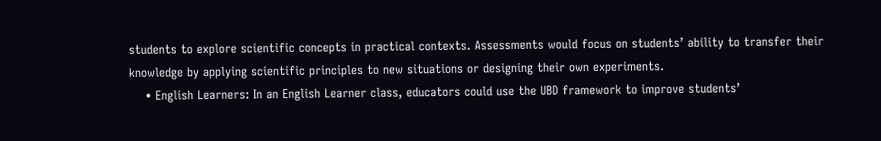students to explore scientific concepts in practical contexts. Assessments would focus on students’ ability to transfer their knowledge by applying scientific principles to new situations or designing their own experiments.
    • English Learners: In an English Learner class, educators could use the UBD framework to improve students’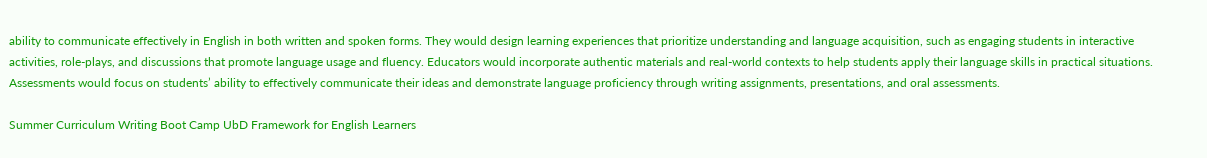ability to communicate effectively in English in both written and spoken forms. They would design learning experiences that prioritize understanding and language acquisition, such as engaging students in interactive activities, role-plays, and discussions that promote language usage and fluency. Educators would incorporate authentic materials and real-world contexts to help students apply their language skills in practical situations. Assessments would focus on students’ ability to effectively communicate their ideas and demonstrate language proficiency through writing assignments, presentations, and oral assessments.

Summer Curriculum Writing Boot Camp UbD Framework for English Learners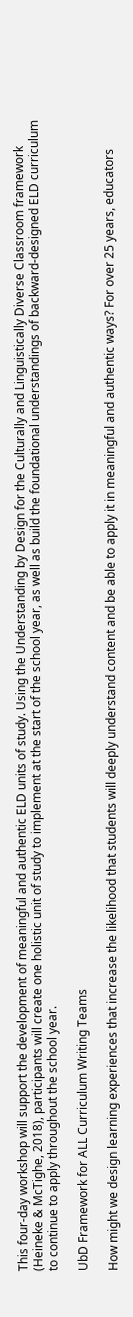This four-day workshop will support the development of meaningful and authentic ELD units of study. Using the Understanding by Design for the Culturally and Linguistically Diverse Classroom framework (Heineke & McTighe, 2018), participants will create one holistic unit of study to implement at the start of the school year, as well as build the foundational understandings of backward-designed ELD curriculum to continue to apply throughout the school year.

UbD Framework for ALL Curriculum Writing Teams

How might we design learning experiences that increase the likelihood that students will deeply understand content and be able to apply it in meaningful and authentic ways? For over 25 years, educators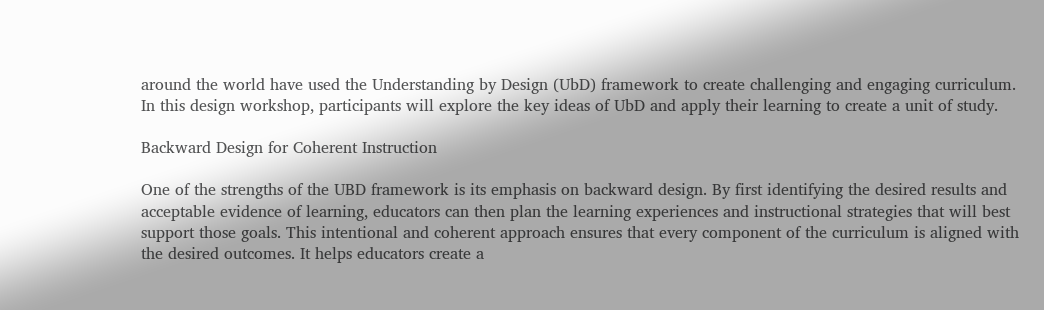around the world have used the Understanding by Design (UbD) framework to create challenging and engaging curriculum. In this design workshop, participants will explore the key ideas of UbD and apply their learning to create a unit of study.

Backward Design for Coherent Instruction

One of the strengths of the UBD framework is its emphasis on backward design. By first identifying the desired results and acceptable evidence of learning, educators can then plan the learning experiences and instructional strategies that will best support those goals. This intentional and coherent approach ensures that every component of the curriculum is aligned with the desired outcomes. It helps educators create a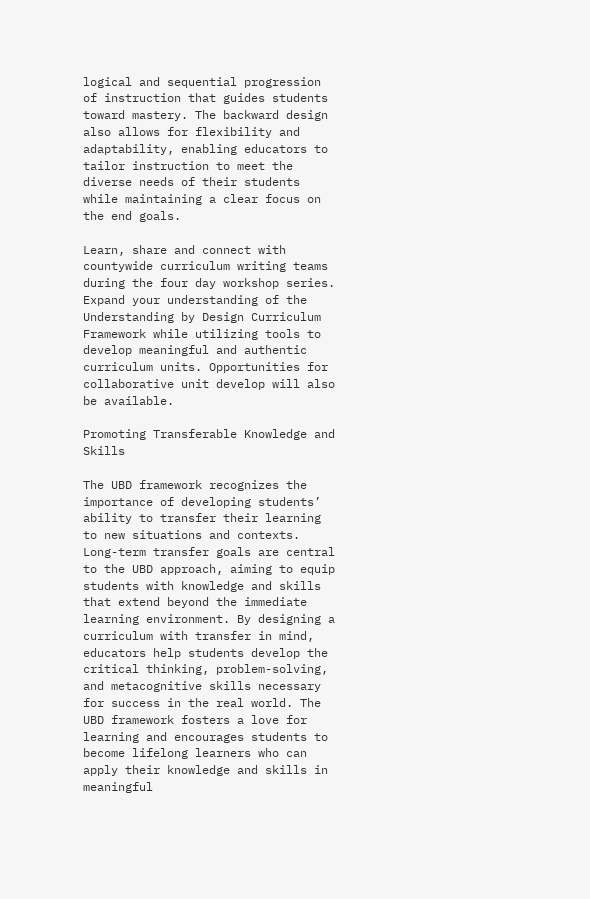logical and sequential progression of instruction that guides students toward mastery. The backward design also allows for flexibility and adaptability, enabling educators to tailor instruction to meet the diverse needs of their students while maintaining a clear focus on the end goals.

Learn, share and connect with countywide curriculum writing teams during the four day workshop series. Expand your understanding of the Understanding by Design Curriculum Framework while utilizing tools to develop meaningful and authentic curriculum units. Opportunities for collaborative unit develop will also be available.

Promoting Transferable Knowledge and Skills

The UBD framework recognizes the importance of developing students’ ability to transfer their learning to new situations and contexts. Long-term transfer goals are central to the UBD approach, aiming to equip students with knowledge and skills that extend beyond the immediate learning environment. By designing a curriculum with transfer in mind, educators help students develop the critical thinking, problem-solving, and metacognitive skills necessary for success in the real world. The UBD framework fosters a love for learning and encourages students to become lifelong learners who can apply their knowledge and skills in meaningful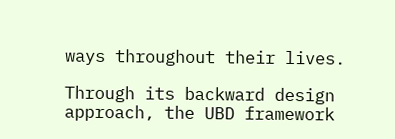ways throughout their lives.

Through its backward design approach, the UBD framework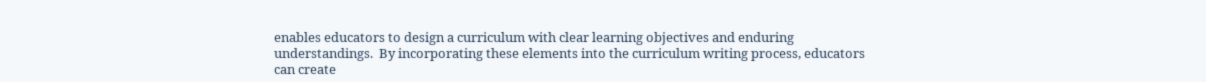enables educators to design a curriculum with clear learning objectives and enduring understandings.  By incorporating these elements into the curriculum writing process, educators can create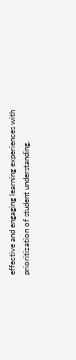effective and engaging learning experiences with prioritization of student understanding.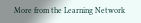More from the Learning Network